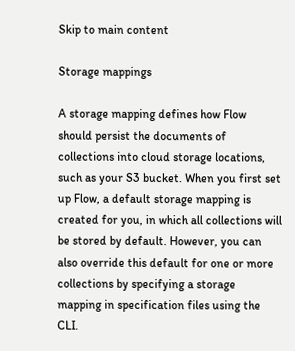Skip to main content

Storage mappings

A storage mapping defines how Flow should persist the documents of collections into cloud storage locations, such as your S3 bucket. When you first set up Flow, a default storage mapping is created for you, in which all collections will be stored by default. However, you can also override this default for one or more collections by specifying a storage mapping in specification files using the CLI.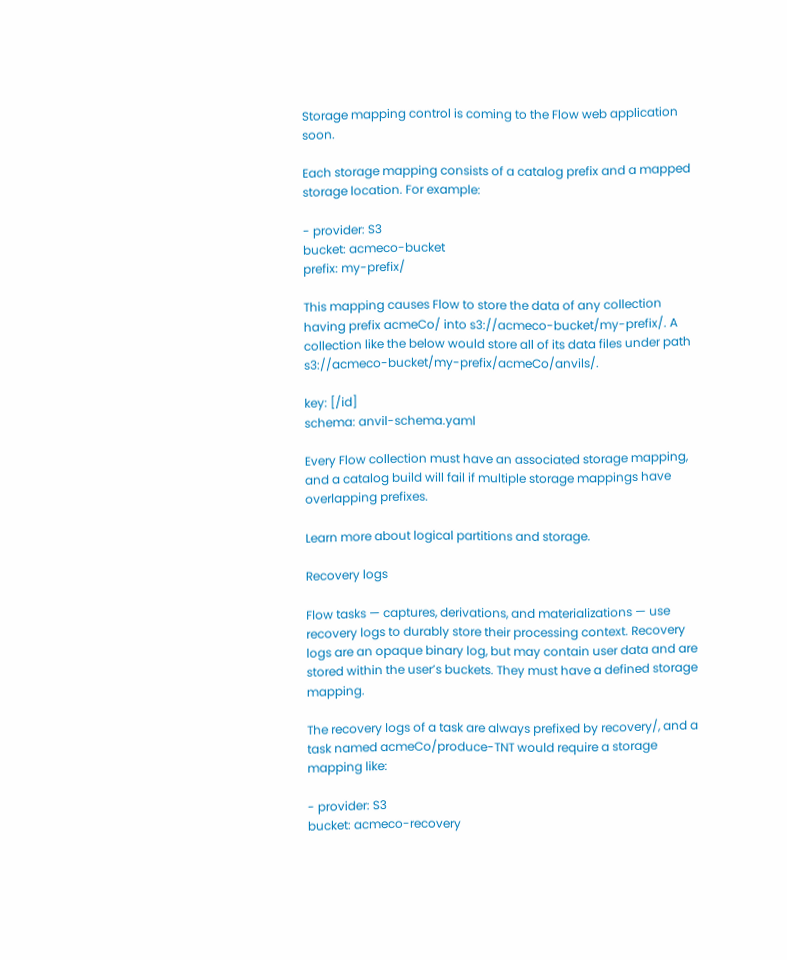Storage mapping control is coming to the Flow web application soon.

Each storage mapping consists of a catalog prefix and a mapped storage location. For example:

- provider: S3
bucket: acmeco-bucket
prefix: my-prefix/

This mapping causes Flow to store the data of any collection having prefix acmeCo/ into s3://acmeco-bucket/my-prefix/. A collection like the below would store all of its data files under path s3://acmeco-bucket/my-prefix/acmeCo/anvils/.

key: [/id]
schema: anvil-schema.yaml

Every Flow collection must have an associated storage mapping, and a catalog build will fail if multiple storage mappings have overlapping prefixes.

Learn more about logical partitions and storage.

Recovery logs

Flow tasks — captures, derivations, and materializations — use recovery logs to durably store their processing context. Recovery logs are an opaque binary log, but may contain user data and are stored within the user’s buckets. They must have a defined storage mapping.

The recovery logs of a task are always prefixed by recovery/, and a task named acmeCo/produce-TNT would require a storage mapping like:

- provider: S3
bucket: acmeco-recovery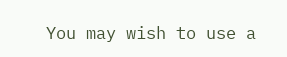You may wish to use a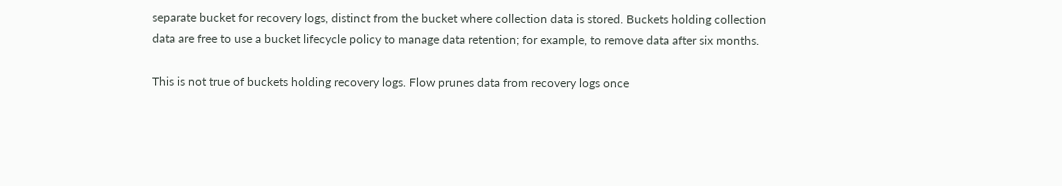separate bucket for recovery logs, distinct from the bucket where collection data is stored. Buckets holding collection data are free to use a bucket lifecycle policy to manage data retention; for example, to remove data after six months.

This is not true of buckets holding recovery logs. Flow prunes data from recovery logs once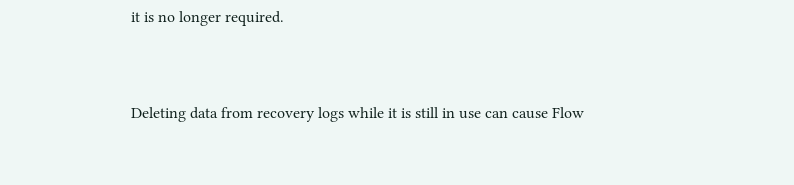it is no longer required.


Deleting data from recovery logs while it is still in use can cause Flow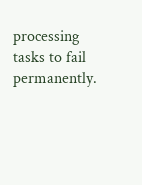processing tasks to fail permanently.